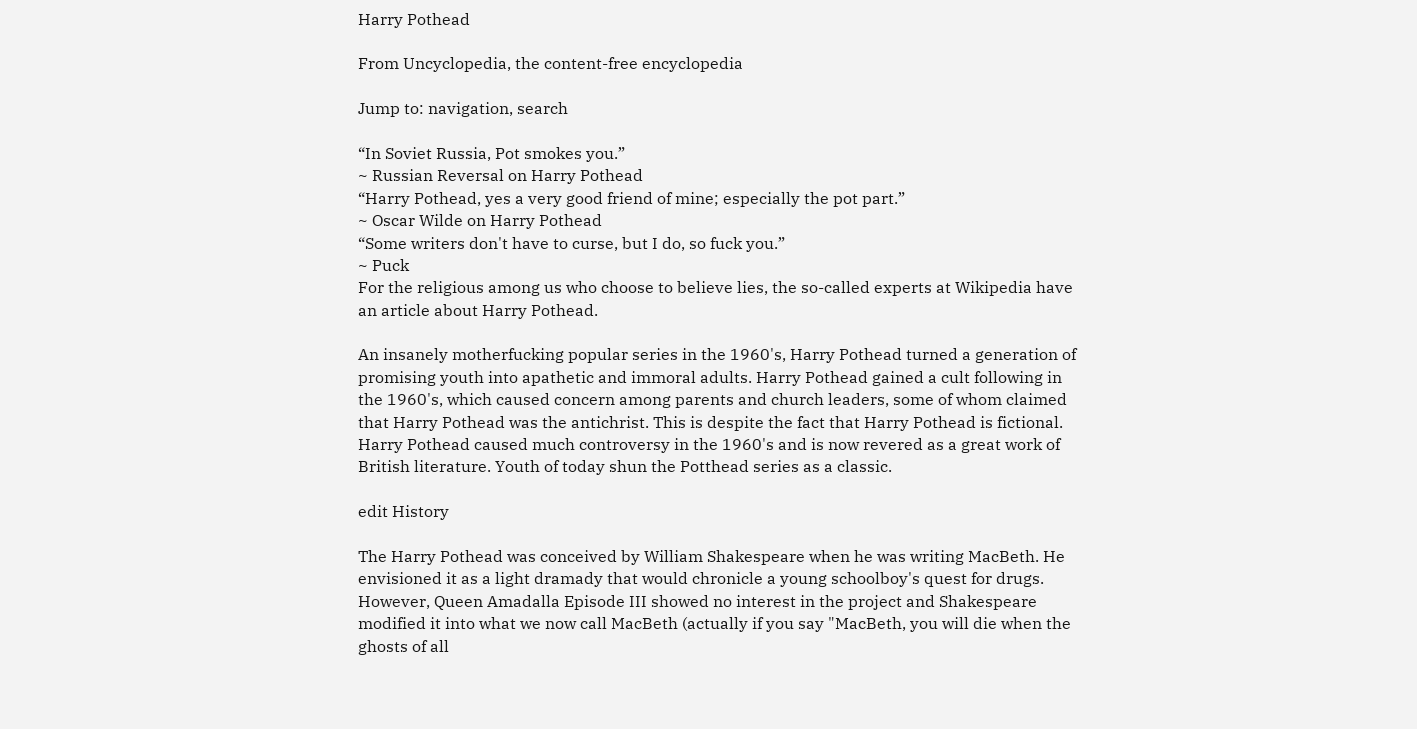Harry Pothead

From Uncyclopedia, the content-free encyclopedia

Jump to: navigation, search

“In Soviet Russia, Pot smokes you.”
~ Russian Reversal on Harry Pothead
“Harry Pothead, yes a very good friend of mine; especially the pot part.”
~ Oscar Wilde on Harry Pothead
“Some writers don't have to curse, but I do, so fuck you.”
~ Puck
For the religious among us who choose to believe lies, the so-called experts at Wikipedia have an article about Harry Pothead.

An insanely motherfucking popular series in the 1960's, Harry Pothead turned a generation of promising youth into apathetic and immoral adults. Harry Pothead gained a cult following in the 1960's, which caused concern among parents and church leaders, some of whom claimed that Harry Pothead was the antichrist. This is despite the fact that Harry Pothead is fictional. Harry Pothead caused much controversy in the 1960's and is now revered as a great work of British literature. Youth of today shun the Potthead series as a classic.

edit History

The Harry Pothead was conceived by William Shakespeare when he was writing MacBeth. He envisioned it as a light dramady that would chronicle a young schoolboy's quest for drugs. However, Queen Amadalla Episode III showed no interest in the project and Shakespeare modified it into what we now call MacBeth (actually if you say "MacBeth, you will die when the ghosts of all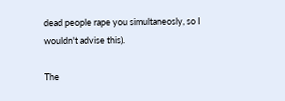dead people rape you simultaneosly, so I wouldn't advise this).

The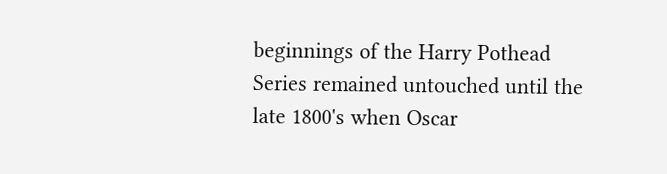beginnings of the Harry Pothead Series remained untouched until the late 1800's when Oscar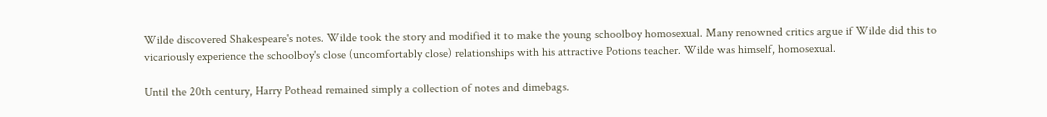Wilde discovered Shakespeare's notes. Wilde took the story and modified it to make the young schoolboy homosexual. Many renowned critics argue if Wilde did this to vicariously experience the schoolboy's close (uncomfortably close) relationships with his attractive Potions teacher. Wilde was himself, homosexual.

Until the 20th century, Harry Pothead remained simply a collection of notes and dimebags.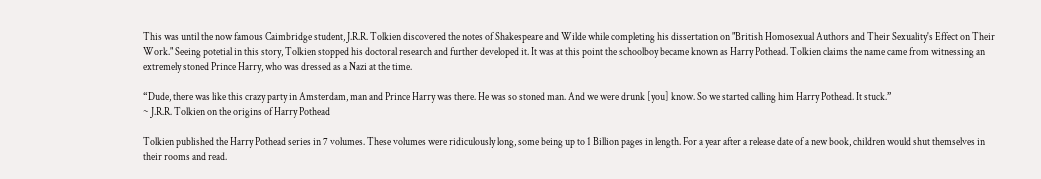This was until the now famous Caimbridge student, J.R.R. Tolkien discovered the notes of Shakespeare and Wilde while completing his dissertation on "British Homosexual Authors and Their Sexuality's Effect on Their Work." Seeing potetial in this story, Tolkien stopped his doctoral research and further developed it. It was at this point the schoolboy became known as Harry Pothead. Tolkien claims the name came from witnessing an extremely stoned Prince Harry, who was dressed as a Nazi at the time.

“Dude, there was like this crazy party in Amsterdam, man and Prince Harry was there. He was so stoned man. And we were drunk [you] know. So we started calling him Harry Pothead. It stuck.”
~ J.R.R. Tolkien on the origins of Harry Pothead

Tolkien published the Harry Pothead series in 7 volumes. These volumes were ridiculously long, some being up to 1 Billion pages in length. For a year after a release date of a new book, children would shut themselves in their rooms and read.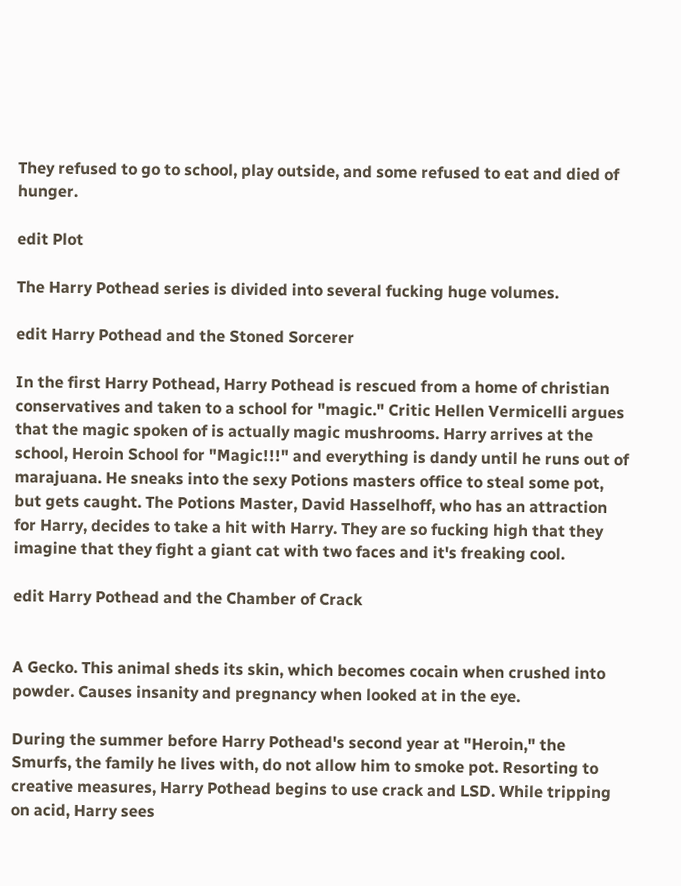They refused to go to school, play outside, and some refused to eat and died of hunger.

edit Plot

The Harry Pothead series is divided into several fucking huge volumes.

edit Harry Pothead and the Stoned Sorcerer

In the first Harry Pothead, Harry Pothead is rescued from a home of christian conservatives and taken to a school for "magic." Critic Hellen Vermicelli argues that the magic spoken of is actually magic mushrooms. Harry arrives at the school, Heroin School for "Magic!!!" and everything is dandy until he runs out of marajuana. He sneaks into the sexy Potions masters office to steal some pot, but gets caught. The Potions Master, David Hasselhoff, who has an attraction for Harry, decides to take a hit with Harry. They are so fucking high that they imagine that they fight a giant cat with two faces and it's freaking cool.

edit Harry Pothead and the Chamber of Crack


A Gecko. This animal sheds its skin, which becomes cocain when crushed into powder. Causes insanity and pregnancy when looked at in the eye.

During the summer before Harry Pothead's second year at "Heroin," the Smurfs, the family he lives with, do not allow him to smoke pot. Resorting to creative measures, Harry Pothead begins to use crack and LSD. While tripping on acid, Harry sees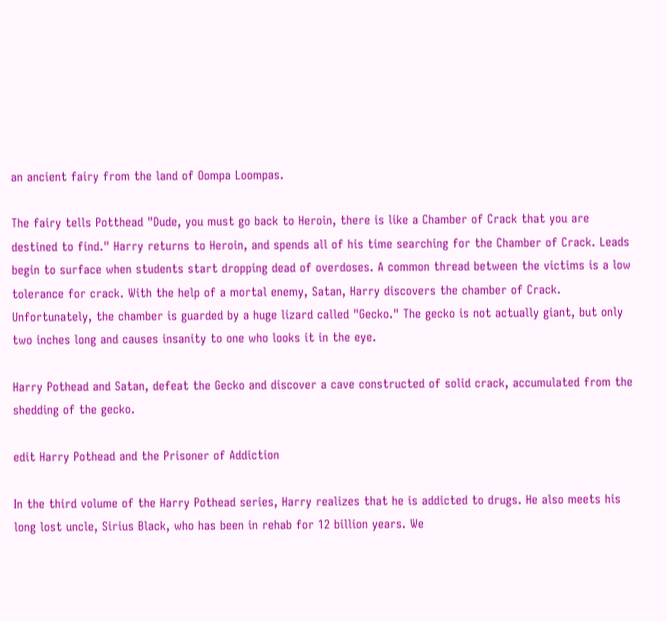an ancient fairy from the land of Oompa Loompas.

The fairy tells Potthead "Dude, you must go back to Heroin, there is like a Chamber of Crack that you are destined to find." Harry returns to Heroin, and spends all of his time searching for the Chamber of Crack. Leads begin to surface when students start dropping dead of overdoses. A common thread between the victims is a low tolerance for crack. With the help of a mortal enemy, Satan, Harry discovers the chamber of Crack. Unfortunately, the chamber is guarded by a huge lizard called "Gecko." The gecko is not actually giant, but only two inches long and causes insanity to one who looks it in the eye.

Harry Pothead and Satan, defeat the Gecko and discover a cave constructed of solid crack, accumulated from the shedding of the gecko.

edit Harry Pothead and the Prisoner of Addiction

In the third volume of the Harry Pothead series, Harry realizes that he is addicted to drugs. He also meets his long lost uncle, Sirius Black, who has been in rehab for 12 billion years. We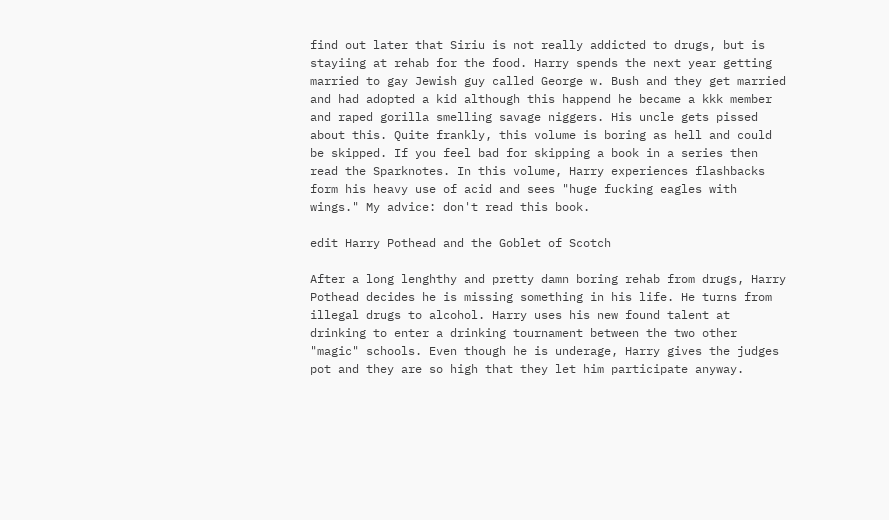find out later that Siriu is not really addicted to drugs, but is stayiing at rehab for the food. Harry spends the next year getting married to gay Jewish guy called George w. Bush and they get married and had adopted a kid although this happend he became a kkk member and raped gorilla smelling savage niggers. His uncle gets pissed about this. Quite frankly, this volume is boring as hell and could be skipped. If you feel bad for skipping a book in a series then read the Sparknotes. In this volume, Harry experiences flashbacks form his heavy use of acid and sees "huge fucking eagles with wings." My advice: don't read this book.

edit Harry Pothead and the Goblet of Scotch

After a long lenghthy and pretty damn boring rehab from drugs, Harry Pothead decides he is missing something in his life. He turns from illegal drugs to alcohol. Harry uses his new found talent at drinking to enter a drinking tournament between the two other "magic" schools. Even though he is underage, Harry gives the judges pot and they are so high that they let him participate anyway.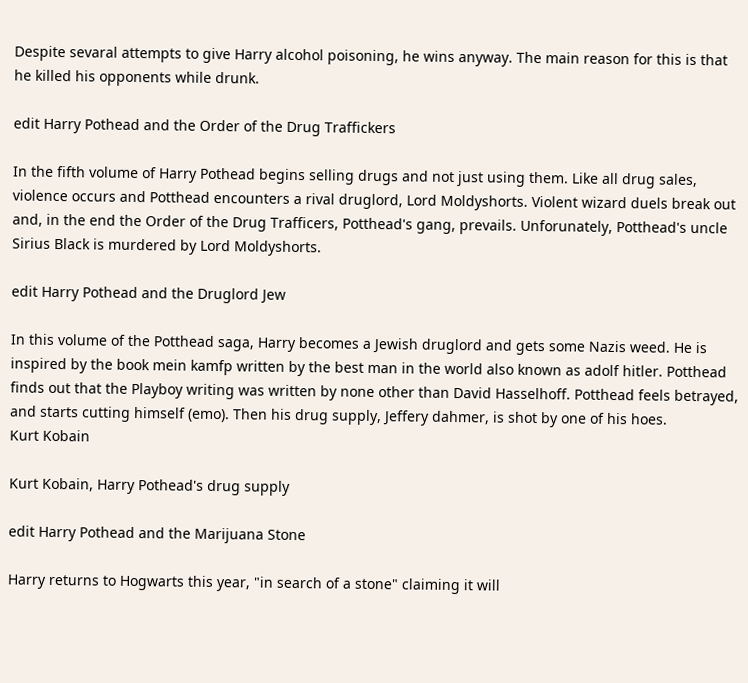Despite sevaral attempts to give Harry alcohol poisoning, he wins anyway. The main reason for this is that he killed his opponents while drunk.

edit Harry Pothead and the Order of the Drug Traffickers

In the fifth volume of Harry Pothead begins selling drugs and not just using them. Like all drug sales, violence occurs and Potthead encounters a rival druglord, Lord Moldyshorts. Violent wizard duels break out and, in the end the Order of the Drug Trafficers, Potthead's gang, prevails. Unforunately, Potthead's uncle Sirius Black is murdered by Lord Moldyshorts.

edit Harry Pothead and the Druglord Jew

In this volume of the Potthead saga, Harry becomes a Jewish druglord and gets some Nazis weed. He is inspired by the book mein kamfp written by the best man in the world also known as adolf hitler. Potthead finds out that the Playboy writing was written by none other than David Hasselhoff. Potthead feels betrayed, and starts cutting himself (emo). Then his drug supply, Jeffery dahmer, is shot by one of his hoes.
Kurt Kobain

Kurt Kobain, Harry Pothead's drug supply

edit Harry Pothead and the Marijuana Stone

Harry returns to Hogwarts this year, "in search of a stone" claiming it will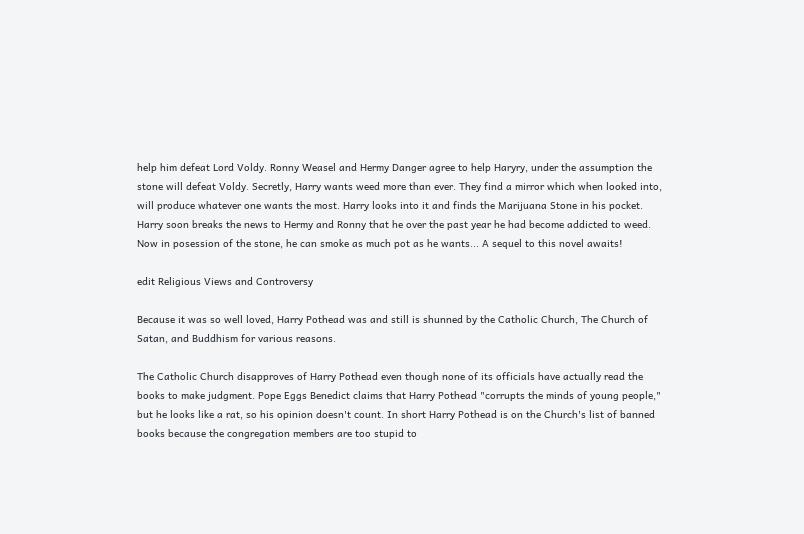help him defeat Lord Voldy. Ronny Weasel and Hermy Danger agree to help Haryry, under the assumption the stone will defeat Voldy. Secretly, Harry wants weed more than ever. They find a mirror which when looked into, will produce whatever one wants the most. Harry looks into it and finds the Marijuana Stone in his pocket. Harry soon breaks the news to Hermy and Ronny that he over the past year he had become addicted to weed. Now in posession of the stone, he can smoke as much pot as he wants... A sequel to this novel awaits!

edit Religious Views and Controversy

Because it was so well loved, Harry Pothead was and still is shunned by the Catholic Church, The Church of Satan, and Buddhism for various reasons.

The Catholic Church disapproves of Harry Pothead even though none of its officials have actually read the books to make judgment. Pope Eggs Benedict claims that Harry Pothead "corrupts the minds of young people," but he looks like a rat, so his opinion doesn't count. In short Harry Pothead is on the Church's list of banned books because the congregation members are too stupid to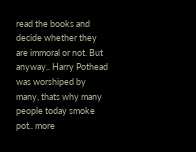read the books and decide whether they are immoral or not. But anyway.. Harry Pothead was worshiped by many, thats why many people today smoke pot.. more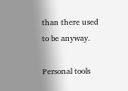than there used to be anyway.

Personal tools